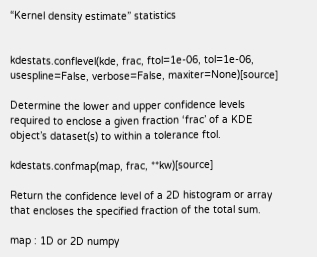“Kernel density estimate” statistics


kdestats.conflevel(kde, frac, ftol=1e-06, tol=1e-06, usespline=False, verbose=False, maxiter=None)[source]

Determine the lower and upper confidence levels required to enclose a given fraction ‘frac’ of a KDE object’s dataset(s) to within a tolerance ftol.

kdestats.confmap(map, frac, **kw)[source]

Return the confidence level of a 2D histogram or array that encloses the specified fraction of the total sum.

map : 1D or 2D numpy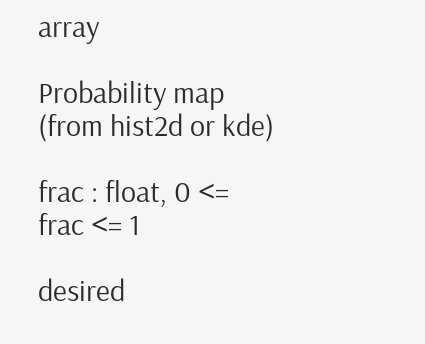array

Probability map (from hist2d or kde)

frac : float, 0 <= frac <= 1

desired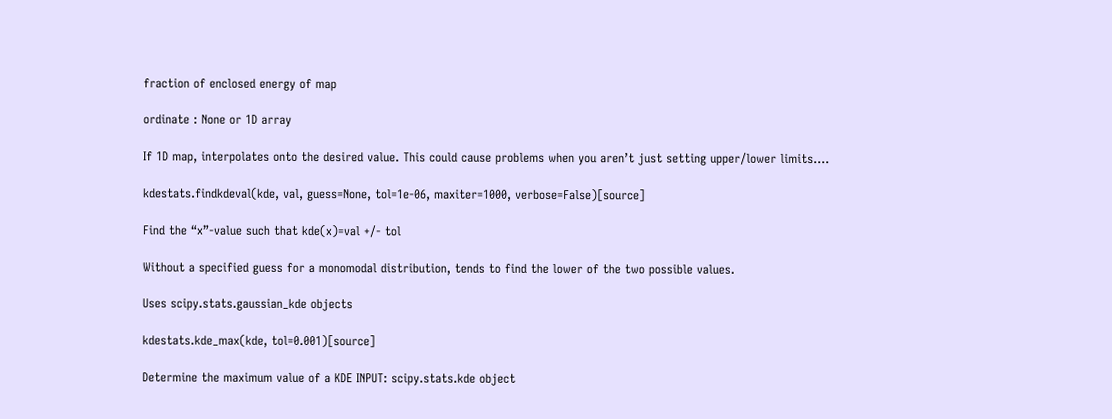fraction of enclosed energy of map

ordinate : None or 1D array

If 1D map, interpolates onto the desired value. This could cause problems when you aren’t just setting upper/lower limits....

kdestats.findkdeval(kde, val, guess=None, tol=1e-06, maxiter=1000, verbose=False)[source]

Find the “x”-value such that kde(x)=val +/- tol

Without a specified guess for a monomodal distribution, tends to find the lower of the two possible values.

Uses scipy.stats.gaussian_kde objects

kdestats.kde_max(kde, tol=0.001)[source]

Determine the maximum value of a KDE INPUT: scipy.stats.kde object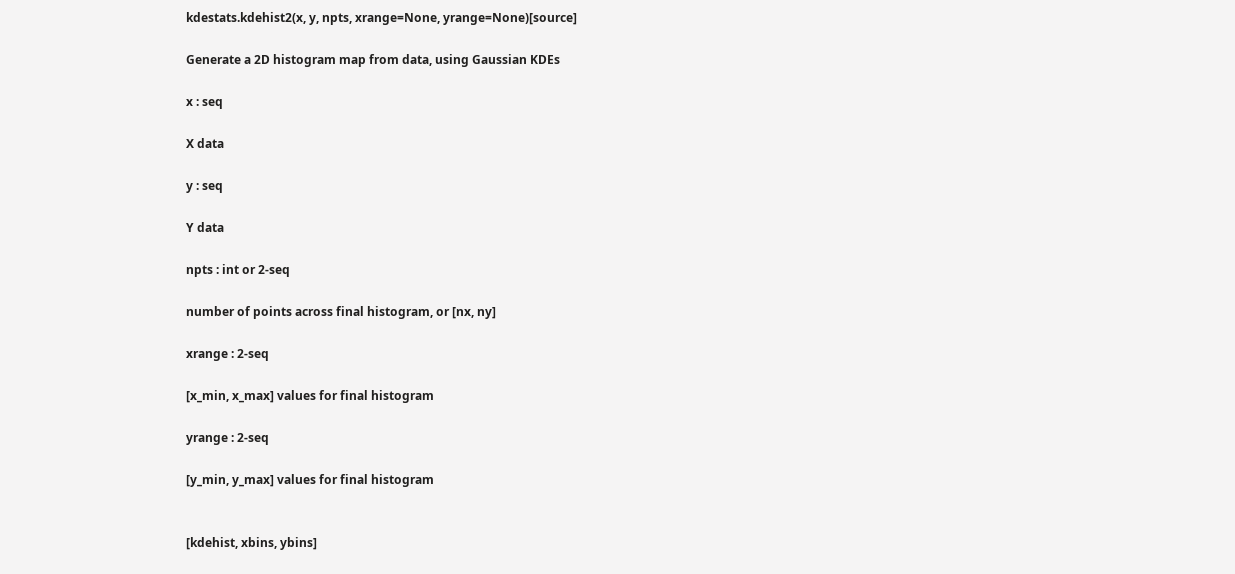kdestats.kdehist2(x, y, npts, xrange=None, yrange=None)[source]

Generate a 2D histogram map from data, using Gaussian KDEs

x : seq

X data

y : seq

Y data

npts : int or 2-seq

number of points across final histogram, or [nx, ny]

xrange : 2-seq

[x_min, x_max] values for final histogram

yrange : 2-seq

[y_min, y_max] values for final histogram


[kdehist, xbins, ybins]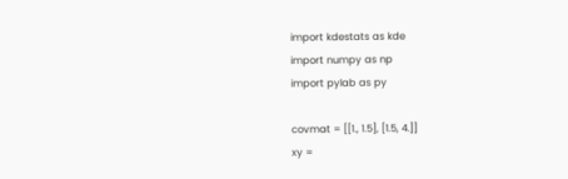import kdestats as kde
import numpy as np
import pylab as py

covmat = [[1., 1.5], [1.5, 4.]]
xy =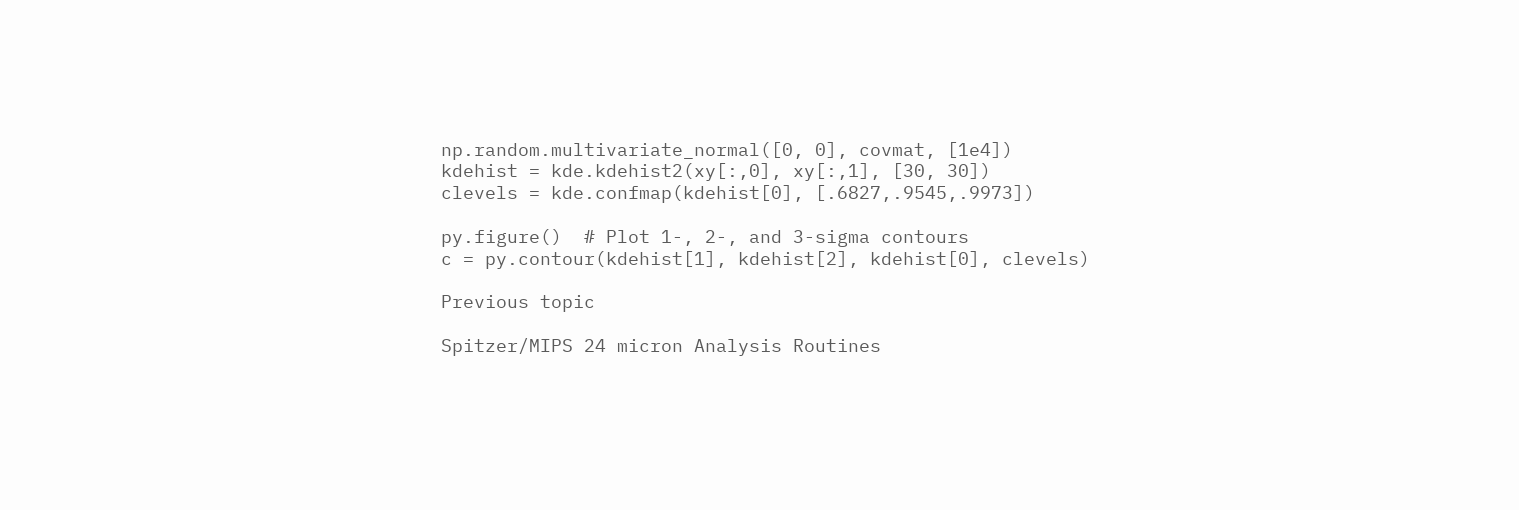np.random.multivariate_normal([0, 0], covmat, [1e4])
kdehist = kde.kdehist2(xy[:,0], xy[:,1], [30, 30])
clevels = kde.confmap(kdehist[0], [.6827,.9545,.9973])

py.figure()  # Plot 1-, 2-, and 3-sigma contours
c = py.contour(kdehist[1], kdehist[2], kdehist[0], clevels)

Previous topic

Spitzer/MIPS 24 micron Analysis Routines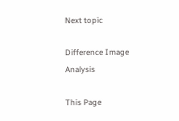Next topic

Difference Image Analysis

This Page